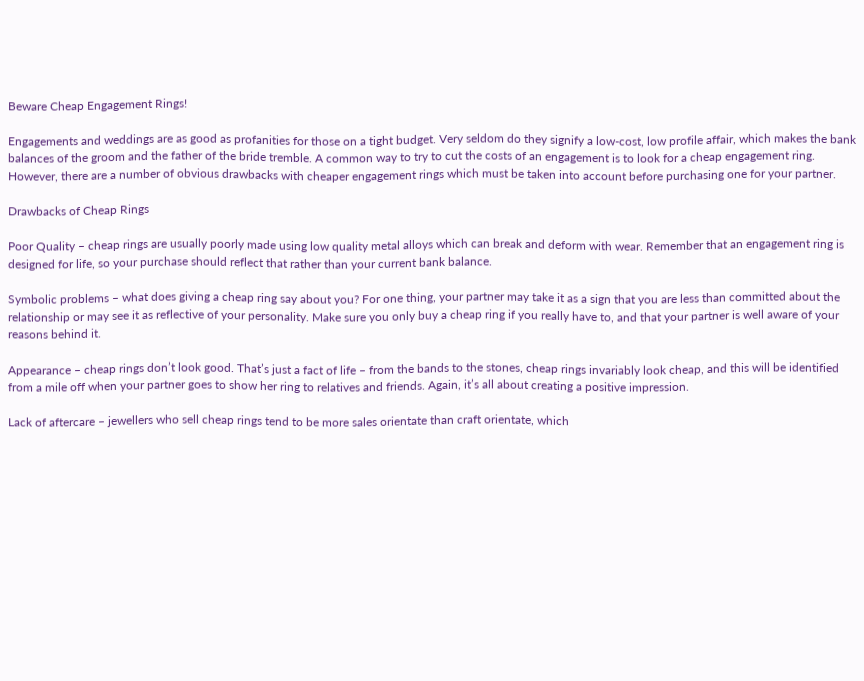Beware Cheap Engagement Rings!

Engagements and weddings are as good as profanities for those on a tight budget. Very seldom do they signify a low-cost, low profile affair, which makes the bank balances of the groom and the father of the bride tremble. A common way to try to cut the costs of an engagement is to look for a cheap engagement ring. However, there are a number of obvious drawbacks with cheaper engagement rings which must be taken into account before purchasing one for your partner.

Drawbacks of Cheap Rings

Poor Quality – cheap rings are usually poorly made using low quality metal alloys which can break and deform with wear. Remember that an engagement ring is designed for life, so your purchase should reflect that rather than your current bank balance.

Symbolic problems – what does giving a cheap ring say about you? For one thing, your partner may take it as a sign that you are less than committed about the relationship or may see it as reflective of your personality. Make sure you only buy a cheap ring if you really have to, and that your partner is well aware of your reasons behind it.

Appearance – cheap rings don’t look good. That’s just a fact of life – from the bands to the stones, cheap rings invariably look cheap, and this will be identified from a mile off when your partner goes to show her ring to relatives and friends. Again, it’s all about creating a positive impression.

Lack of aftercare – jewellers who sell cheap rings tend to be more sales orientate than craft orientate, which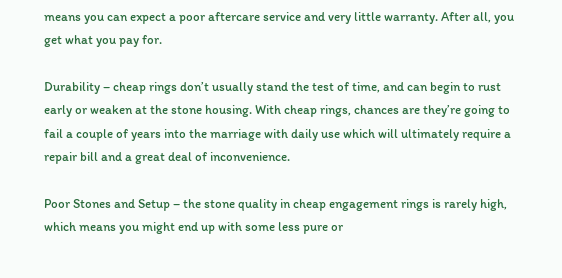means you can expect a poor aftercare service and very little warranty. After all, you get what you pay for.

Durability – cheap rings don’t usually stand the test of time, and can begin to rust early or weaken at the stone housing. With cheap rings, chances are they’re going to fail a couple of years into the marriage with daily use which will ultimately require a repair bill and a great deal of inconvenience.

Poor Stones and Setup – the stone quality in cheap engagement rings is rarely high, which means you might end up with some less pure or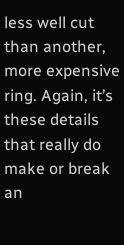less well cut than another, more expensive ring. Again, it’s these details that really do make or break an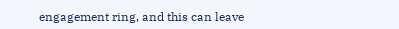engagement ring, and this can leave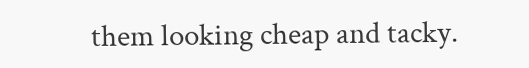them looking cheap and tacky.